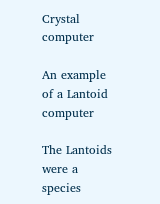Crystal computer

An example of a Lantoid computer

The Lantoids were a species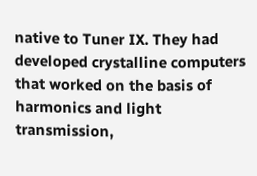native to Tuner IX. They had developed crystalline computers that worked on the basis of harmonics and light transmission,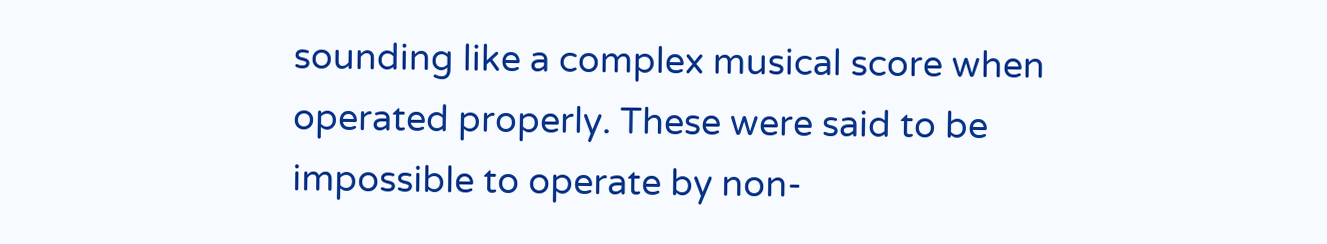sounding like a complex musical score when operated properly. These were said to be impossible to operate by non-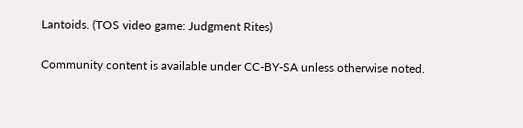Lantoids. (TOS video game: Judgment Rites)

Community content is available under CC-BY-SA unless otherwise noted.